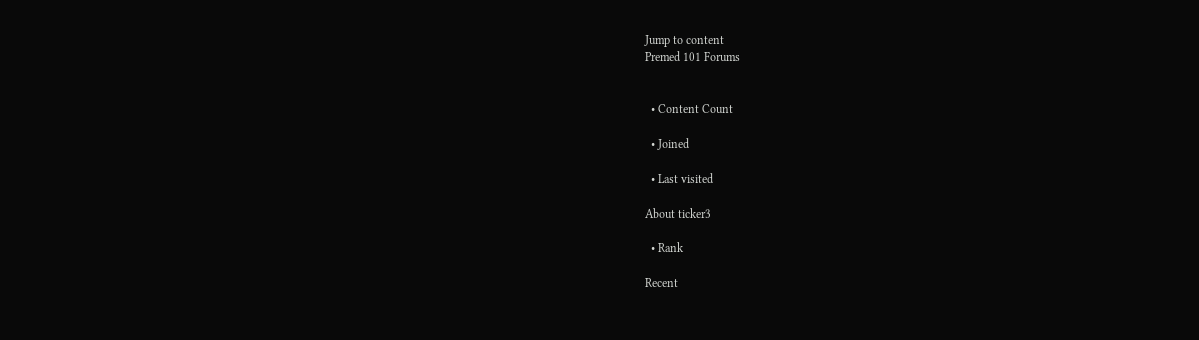Jump to content
Premed 101 Forums


  • Content Count

  • Joined

  • Last visited

About ticker3

  • Rank

Recent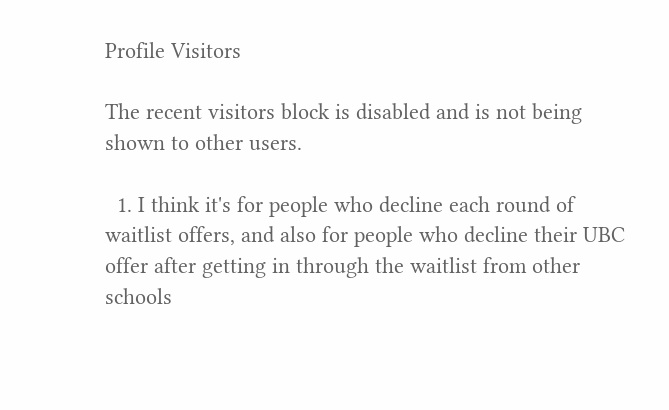Profile Visitors

The recent visitors block is disabled and is not being shown to other users.

  1. I think it's for people who decline each round of waitlist offers, and also for people who decline their UBC offer after getting in through the waitlist from other schools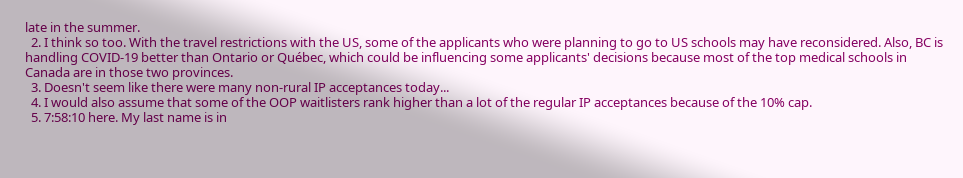late in the summer.
  2. I think so too. With the travel restrictions with the US, some of the applicants who were planning to go to US schools may have reconsidered. Also, BC is handling COVID-19 better than Ontario or Québec, which could be influencing some applicants' decisions because most of the top medical schools in Canada are in those two provinces.
  3. Doesn't seem like there were many non-rural IP acceptances today...
  4. I would also assume that some of the OOP waitlisters rank higher than a lot of the regular IP acceptances because of the 10% cap.
  5. 7:58:10 here. My last name is in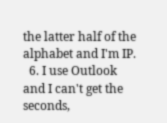the latter half of the alphabet and I'm IP.
  6. I use Outlook and I can't get the seconds,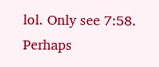lol. Only see 7:58. Perhaps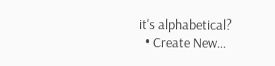it's alphabetical?
  • Create New...